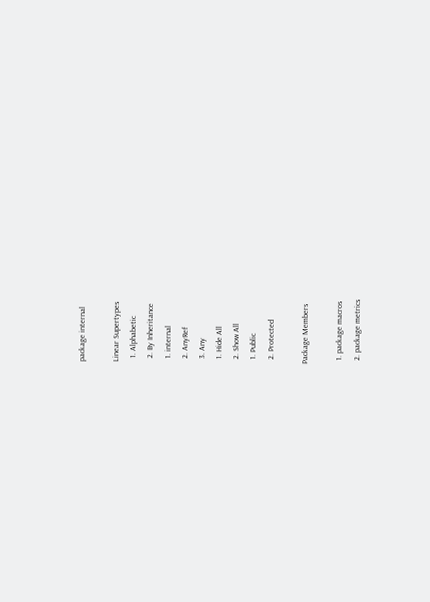package internal

Linear Supertypes
  1. Alphabetic
  2. By Inheritance
  1. internal
  2. AnyRef
  3. Any
  1. Hide All
  2. Show All
  1. Public
  2. Protected

Package Members

  1. package macros
  2. package metrics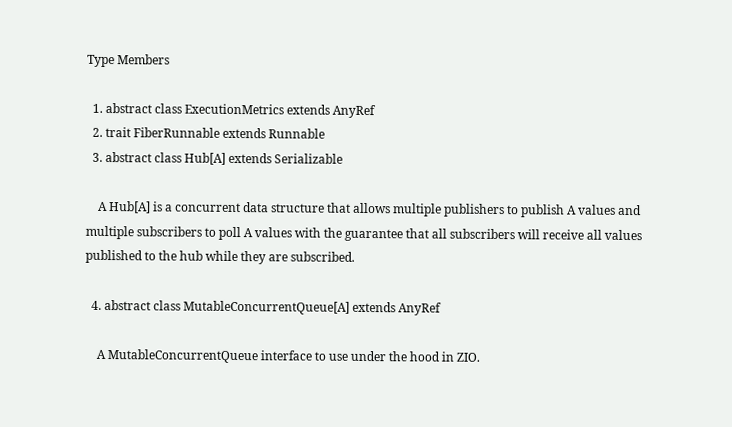Type Members

  1. abstract class ExecutionMetrics extends AnyRef
  2. trait FiberRunnable extends Runnable
  3. abstract class Hub[A] extends Serializable

    A Hub[A] is a concurrent data structure that allows multiple publishers to publish A values and multiple subscribers to poll A values with the guarantee that all subscribers will receive all values published to the hub while they are subscribed.

  4. abstract class MutableConcurrentQueue[A] extends AnyRef

    A MutableConcurrentQueue interface to use under the hood in ZIO.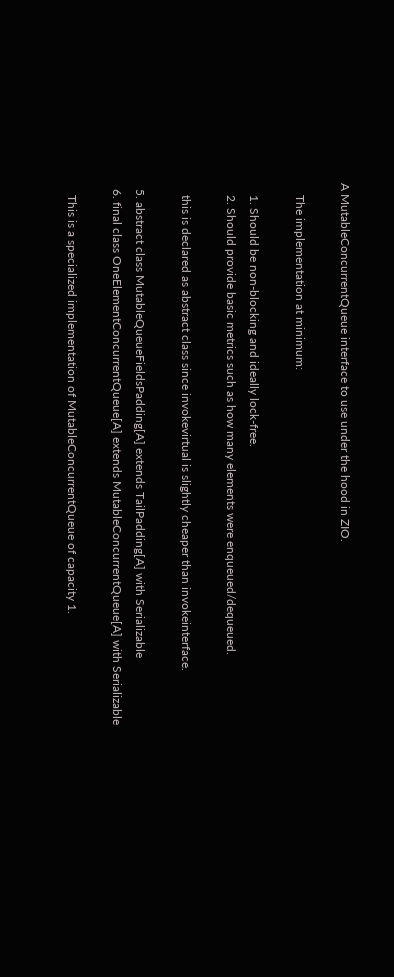A MutableConcurrentQueue interface to use under the hood in ZIO.

    The implementation at minimum:

    1. Should be non-blocking and ideally lock-free.
    2. Should provide basic metrics such as how many elements were enqueued/dequeued.

    this is declared as abstract class since invokevirtual is slightly cheaper than invokeinterface.

  5. abstract class MutableQueueFieldsPadding[A] extends TailPadding[A] with Serializable
  6. final class OneElementConcurrentQueue[A] extends MutableConcurrentQueue[A] with Serializable

    This is a specialized implementation of MutableConcurrentQueue of capacity 1.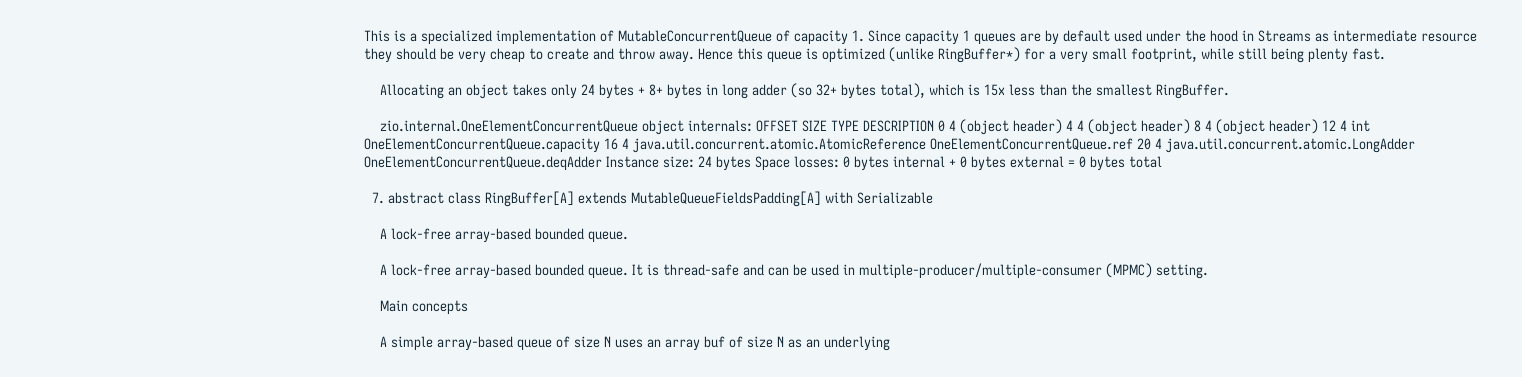This is a specialized implementation of MutableConcurrentQueue of capacity 1. Since capacity 1 queues are by default used under the hood in Streams as intermediate resource they should be very cheap to create and throw away. Hence this queue is optimized (unlike RingBuffer*) for a very small footprint, while still being plenty fast.

    Allocating an object takes only 24 bytes + 8+ bytes in long adder (so 32+ bytes total), which is 15x less than the smallest RingBuffer.

    zio.internal.OneElementConcurrentQueue object internals: OFFSET SIZE TYPE DESCRIPTION 0 4 (object header) 4 4 (object header) 8 4 (object header) 12 4 int OneElementConcurrentQueue.capacity 16 4 java.util.concurrent.atomic.AtomicReference OneElementConcurrentQueue.ref 20 4 java.util.concurrent.atomic.LongAdder OneElementConcurrentQueue.deqAdder Instance size: 24 bytes Space losses: 0 bytes internal + 0 bytes external = 0 bytes total

  7. abstract class RingBuffer[A] extends MutableQueueFieldsPadding[A] with Serializable

    A lock-free array-based bounded queue.

    A lock-free array-based bounded queue. It is thread-safe and can be used in multiple-producer/multiple-consumer (MPMC) setting.

    Main concepts

    A simple array-based queue of size N uses an array buf of size N as an underlying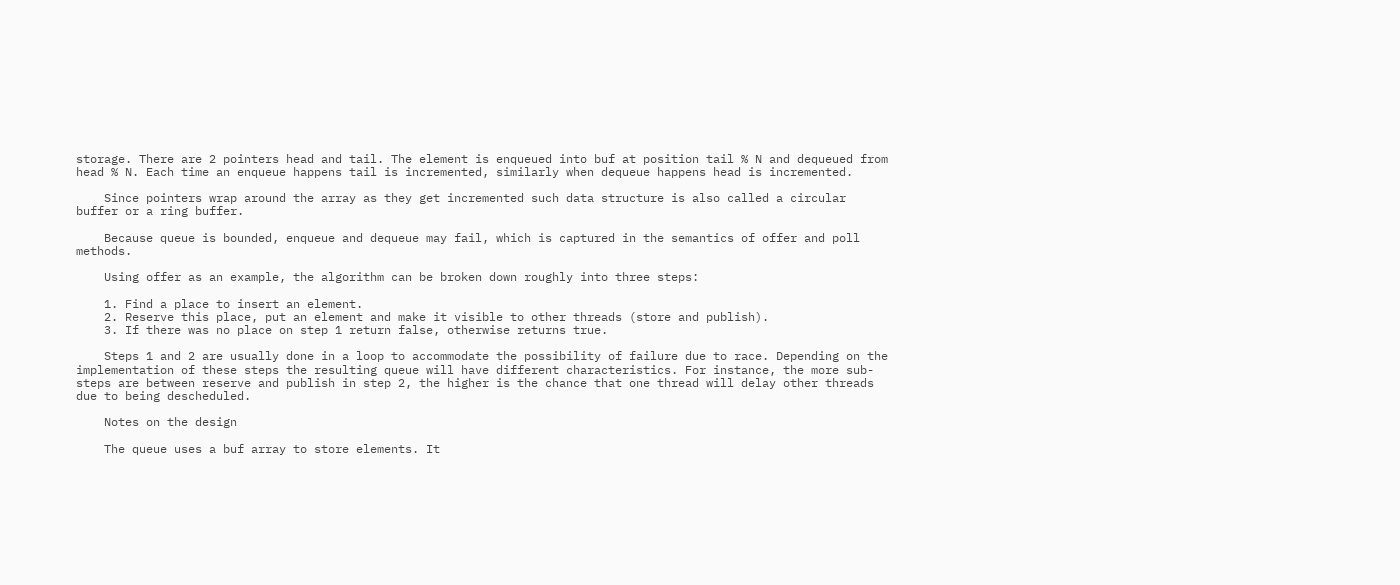storage. There are 2 pointers head and tail. The element is enqueued into buf at position tail % N and dequeued from head % N. Each time an enqueue happens tail is incremented, similarly when dequeue happens head is incremented.

    Since pointers wrap around the array as they get incremented such data structure is also called a circular buffer or a ring buffer.

    Because queue is bounded, enqueue and dequeue may fail, which is captured in the semantics of offer and poll methods.

    Using offer as an example, the algorithm can be broken down roughly into three steps:

    1. Find a place to insert an element.
    2. Reserve this place, put an element and make it visible to other threads (store and publish).
    3. If there was no place on step 1 return false, otherwise returns true.

    Steps 1 and 2 are usually done in a loop to accommodate the possibility of failure due to race. Depending on the implementation of these steps the resulting queue will have different characteristics. For instance, the more sub-steps are between reserve and publish in step 2, the higher is the chance that one thread will delay other threads due to being descheduled.

    Notes on the design

    The queue uses a buf array to store elements. It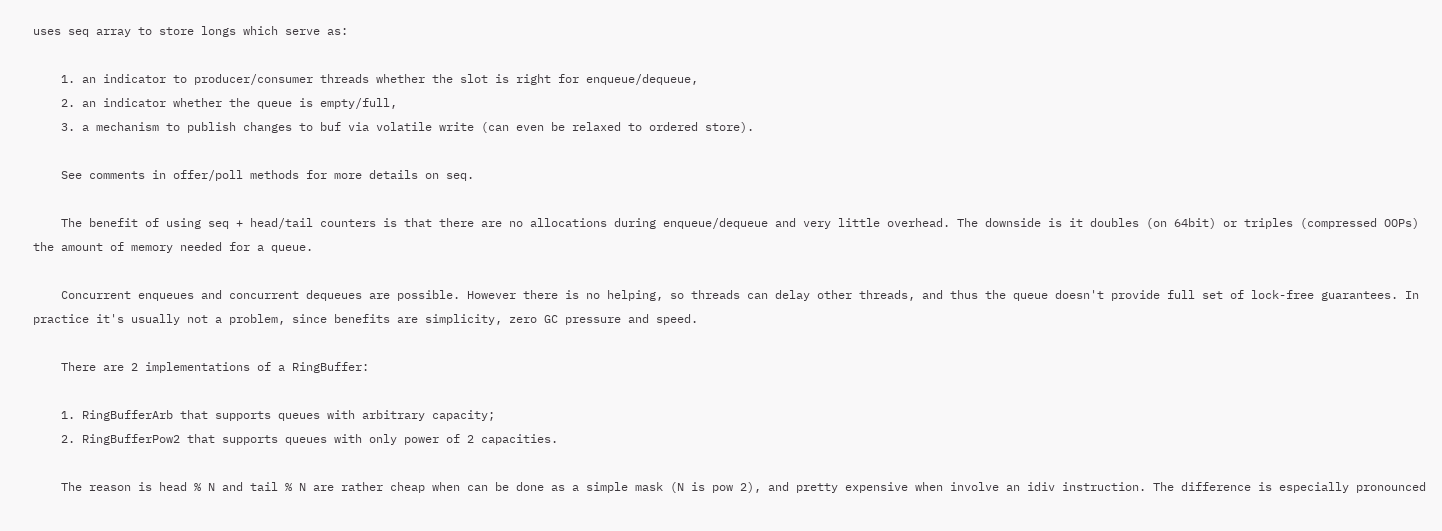uses seq array to store longs which serve as:

    1. an indicator to producer/consumer threads whether the slot is right for enqueue/dequeue,
    2. an indicator whether the queue is empty/full,
    3. a mechanism to publish changes to buf via volatile write (can even be relaxed to ordered store).

    See comments in offer/poll methods for more details on seq.

    The benefit of using seq + head/tail counters is that there are no allocations during enqueue/dequeue and very little overhead. The downside is it doubles (on 64bit) or triples (compressed OOPs) the amount of memory needed for a queue.

    Concurrent enqueues and concurrent dequeues are possible. However there is no helping, so threads can delay other threads, and thus the queue doesn't provide full set of lock-free guarantees. In practice it's usually not a problem, since benefits are simplicity, zero GC pressure and speed.

    There are 2 implementations of a RingBuffer:

    1. RingBufferArb that supports queues with arbitrary capacity;
    2. RingBufferPow2 that supports queues with only power of 2 capacities.

    The reason is head % N and tail % N are rather cheap when can be done as a simple mask (N is pow 2), and pretty expensive when involve an idiv instruction. The difference is especially pronounced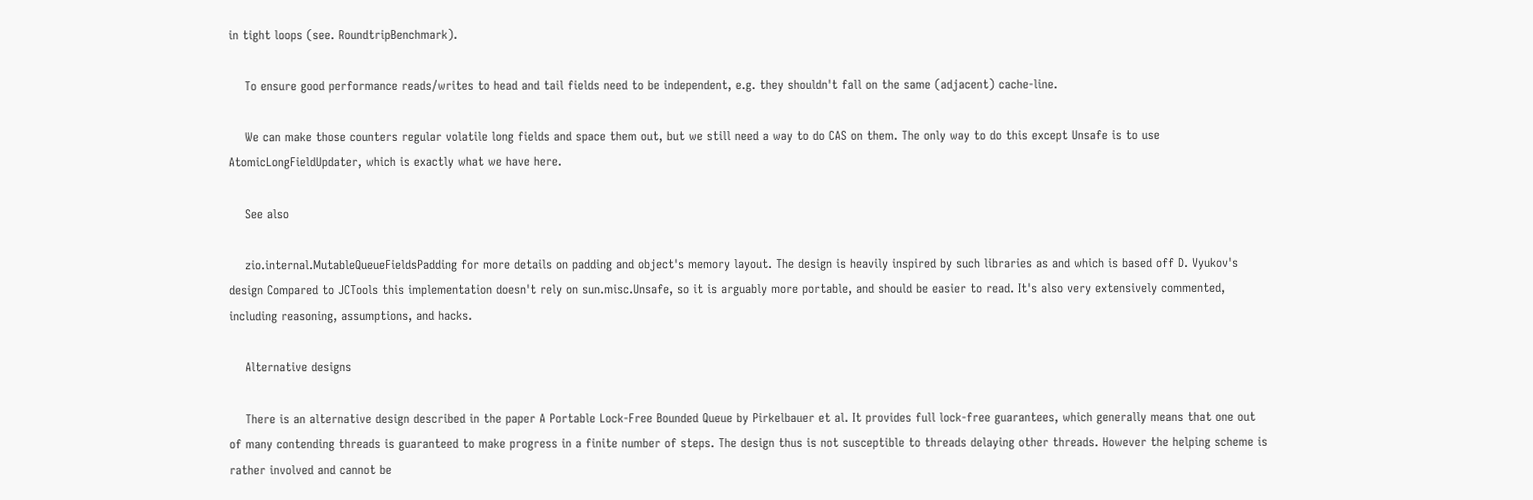in tight loops (see. RoundtripBenchmark).

    To ensure good performance reads/writes to head and tail fields need to be independent, e.g. they shouldn't fall on the same (adjacent) cache-line.

    We can make those counters regular volatile long fields and space them out, but we still need a way to do CAS on them. The only way to do this except Unsafe is to use AtomicLongFieldUpdater, which is exactly what we have here.

    See also

    zio.internal.MutableQueueFieldsPadding for more details on padding and object's memory layout. The design is heavily inspired by such libraries as and which is based off D. Vyukov's design Compared to JCTools this implementation doesn't rely on sun.misc.Unsafe, so it is arguably more portable, and should be easier to read. It's also very extensively commented, including reasoning, assumptions, and hacks.

    Alternative designs

    There is an alternative design described in the paper A Portable Lock-Free Bounded Queue by Pirkelbauer et al. It provides full lock-free guarantees, which generally means that one out of many contending threads is guaranteed to make progress in a finite number of steps. The design thus is not susceptible to threads delaying other threads. However the helping scheme is rather involved and cannot be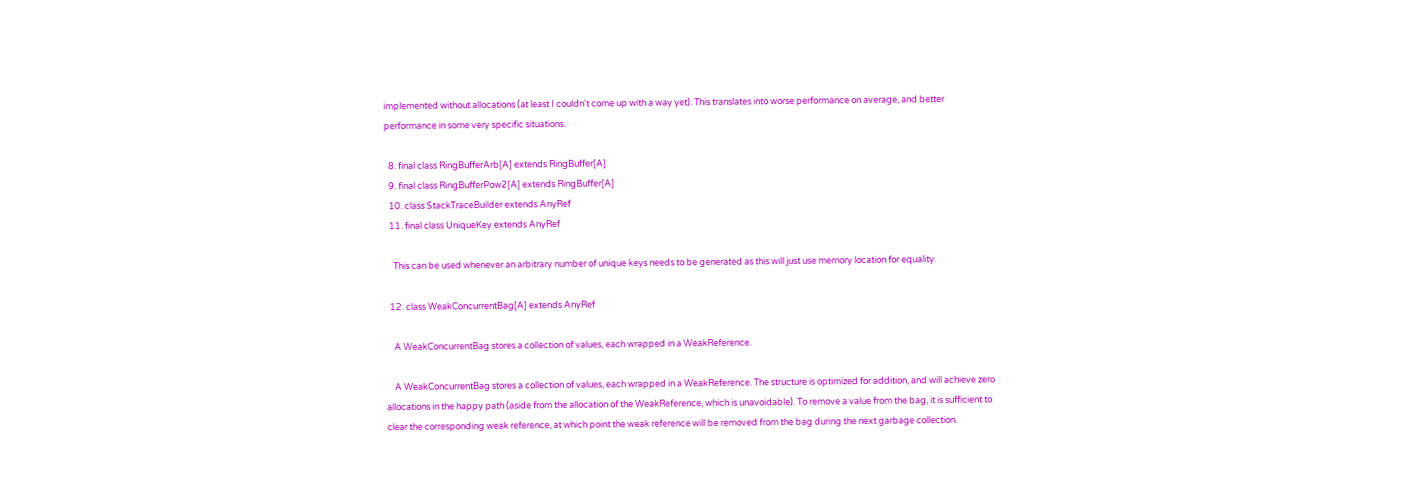implemented without allocations (at least I couldn't come up with a way yet). This translates into worse performance on average, and better performance in some very specific situations.

  8. final class RingBufferArb[A] extends RingBuffer[A]
  9. final class RingBufferPow2[A] extends RingBuffer[A]
  10. class StackTraceBuilder extends AnyRef
  11. final class UniqueKey extends AnyRef

    This can be used whenever an arbitrary number of unique keys needs to be generated as this will just use memory location for equality.

  12. class WeakConcurrentBag[A] extends AnyRef

    A WeakConcurrentBag stores a collection of values, each wrapped in a WeakReference.

    A WeakConcurrentBag stores a collection of values, each wrapped in a WeakReference. The structure is optimized for addition, and will achieve zero allocations in the happy path (aside from the allocation of the WeakReference, which is unavoidable). To remove a value from the bag, it is sufficient to clear the corresponding weak reference, at which point the weak reference will be removed from the bag during the next garbage collection.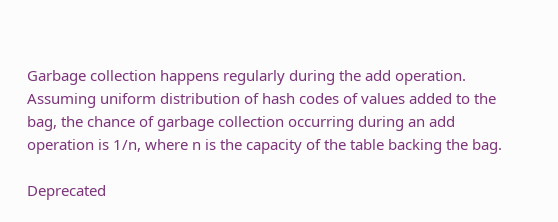Garbage collection happens regularly during the add operation. Assuming uniform distribution of hash codes of values added to the bag, the chance of garbage collection occurring during an add operation is 1/n, where n is the capacity of the table backing the bag.

Deprecated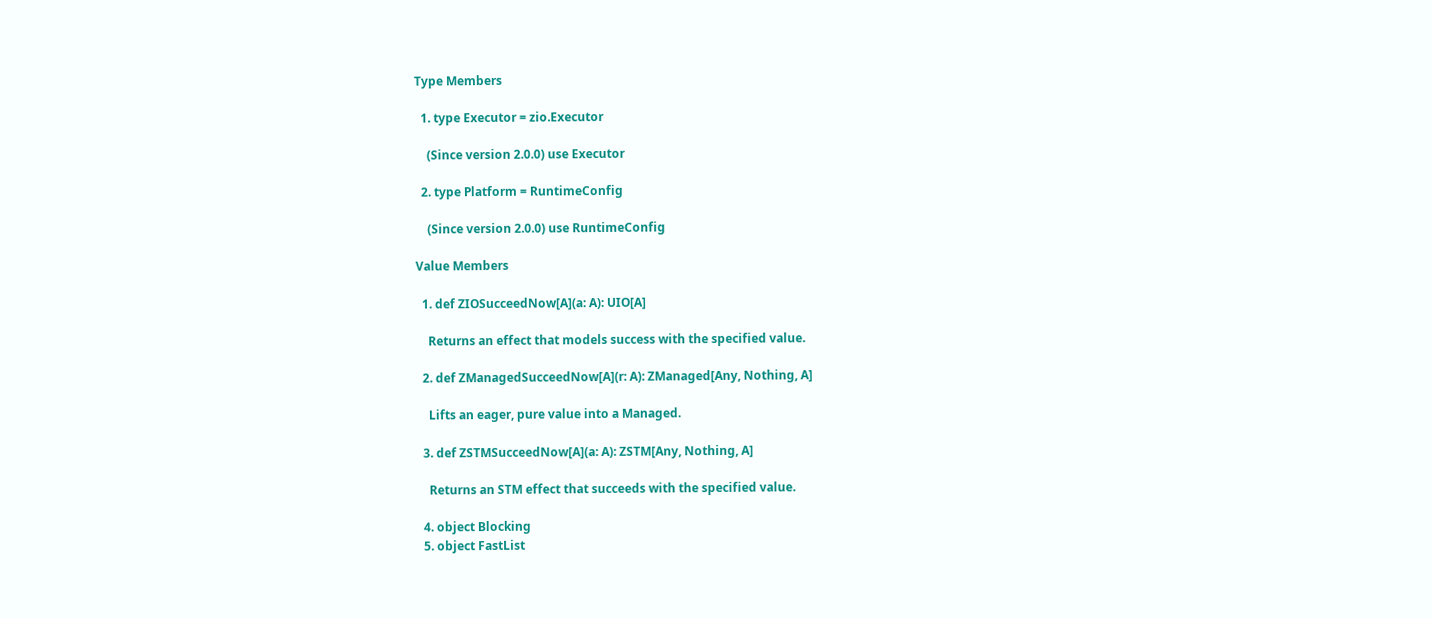Type Members

  1. type Executor = zio.Executor

    (Since version 2.0.0) use Executor

  2. type Platform = RuntimeConfig

    (Since version 2.0.0) use RuntimeConfig

Value Members

  1. def ZIOSucceedNow[A](a: A): UIO[A]

    Returns an effect that models success with the specified value.

  2. def ZManagedSucceedNow[A](r: A): ZManaged[Any, Nothing, A]

    Lifts an eager, pure value into a Managed.

  3. def ZSTMSucceedNow[A](a: A): ZSTM[Any, Nothing, A]

    Returns an STM effect that succeeds with the specified value.

  4. object Blocking
  5. object FastList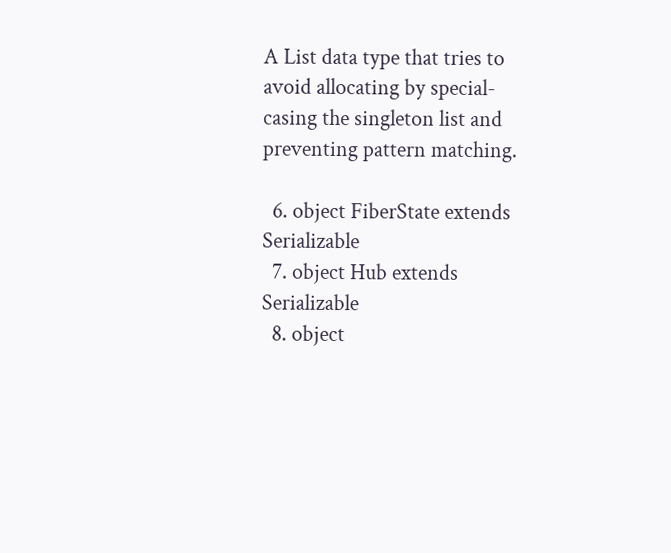A List data type that tries to avoid allocating by special-casing the singleton list and preventing pattern matching.

  6. object FiberState extends Serializable
  7. object Hub extends Serializable
  8. object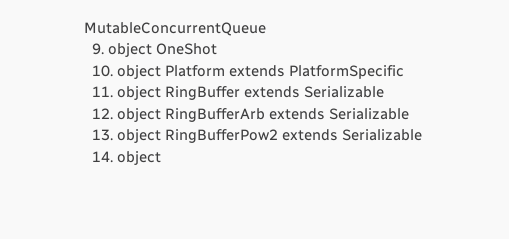MutableConcurrentQueue
  9. object OneShot
  10. object Platform extends PlatformSpecific
  11. object RingBuffer extends Serializable
  12. object RingBufferArb extends Serializable
  13. object RingBufferPow2 extends Serializable
  14. object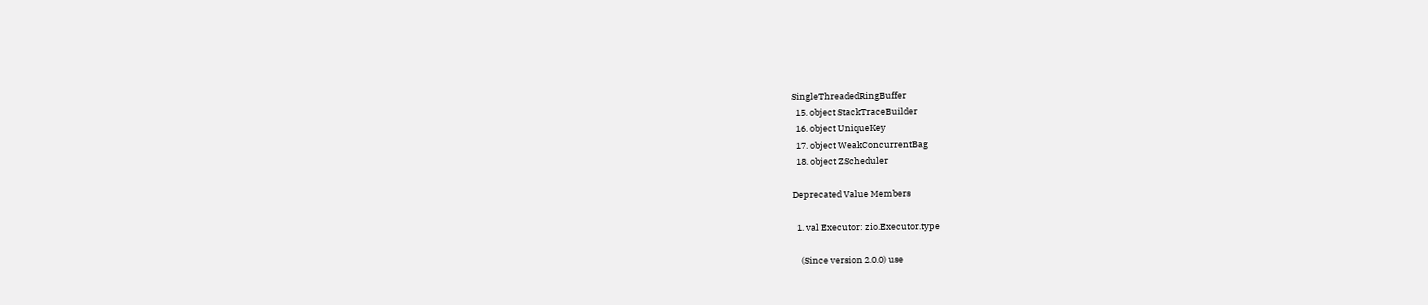SingleThreadedRingBuffer
  15. object StackTraceBuilder
  16. object UniqueKey
  17. object WeakConcurrentBag
  18. object ZScheduler

Deprecated Value Members

  1. val Executor: zio.Executor.type

    (Since version 2.0.0) use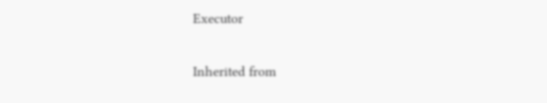Executor

Inherited from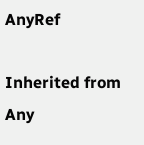AnyRef

Inherited from Any